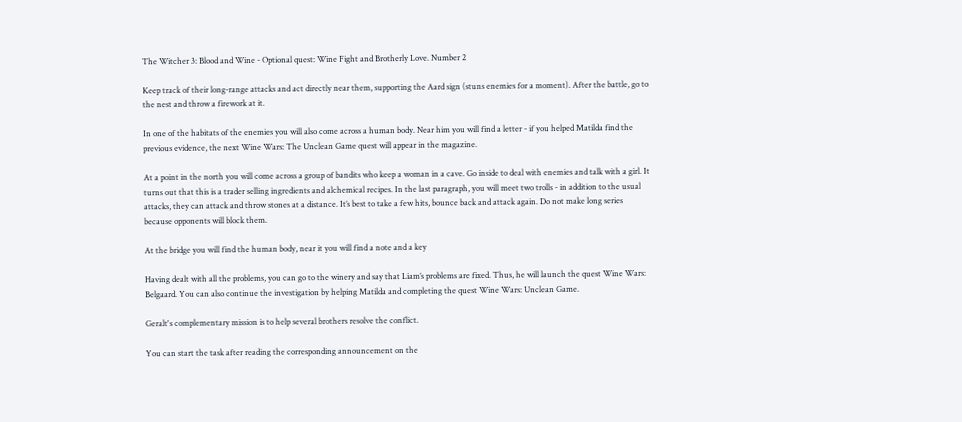The Witcher 3: Blood and Wine - Optional quest: Wine Fight and Brotherly Love. Number 2

Keep track of their long-range attacks and act directly near them, supporting the Aard sign (stuns enemies for a moment). After the battle, go to the nest and throw a firework at it.

In one of the habitats of the enemies you will also come across a human body. Near him you will find a letter - if you helped Matilda find the previous evidence, the next Wine Wars: The Unclean Game quest will appear in the magazine.

At a point in the north you will come across a group of bandits who keep a woman in a cave. Go inside to deal with enemies and talk with a girl. It turns out that this is a trader selling ingredients and alchemical recipes. In the last paragraph, you will meet two trolls - in addition to the usual attacks, they can attack and throw stones at a distance. It’s best to take a few hits, bounce back and attack again. Do not make long series because opponents will block them.

At the bridge you will find the human body, near it you will find a note and a key

Having dealt with all the problems, you can go to the winery and say that Liam’s problems are fixed. Thus, he will launch the quest Wine Wars: Belgaard. You can also continue the investigation by helping Matilda and completing the quest Wine Wars: Unclean Game.

Geralt's complementary mission is to help several brothers resolve the conflict.

You can start the task after reading the corresponding announcement on the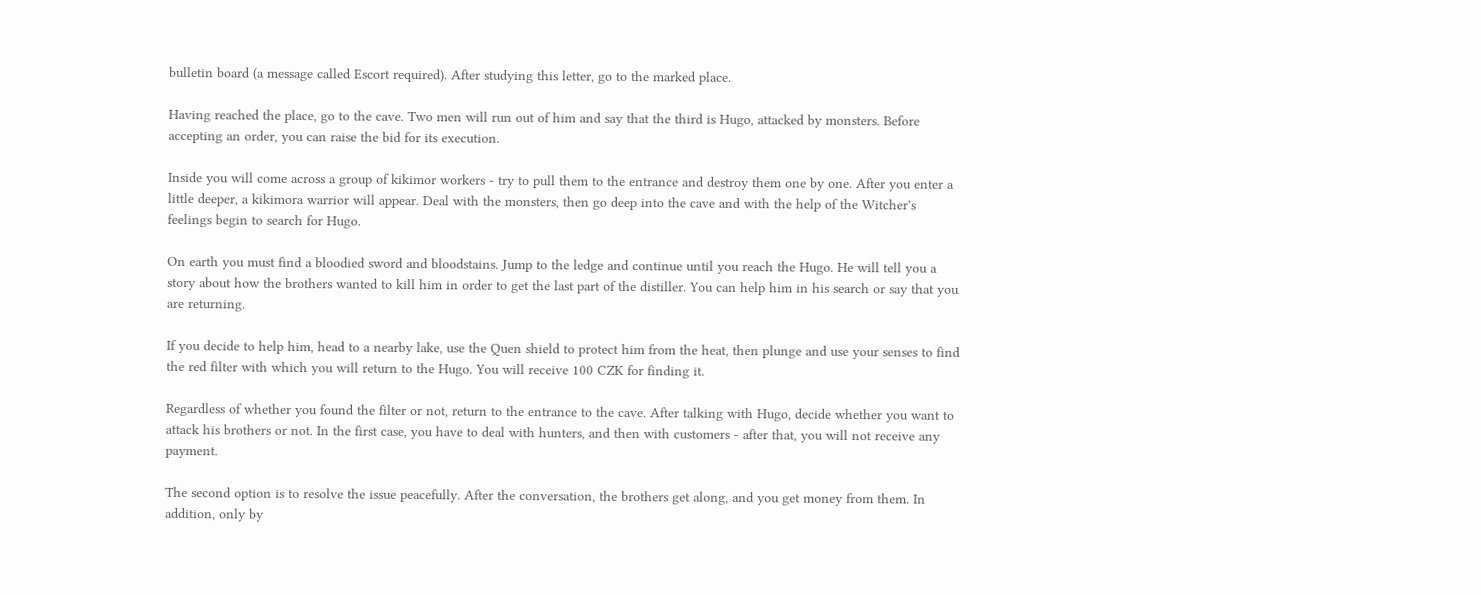bulletin board (a message called Escort required). After studying this letter, go to the marked place.

Having reached the place, go to the cave. Two men will run out of him and say that the third is Hugo, attacked by monsters. Before accepting an order, you can raise the bid for its execution.

Inside you will come across a group of kikimor workers - try to pull them to the entrance and destroy them one by one. After you enter a little deeper, a kikimora warrior will appear. Deal with the monsters, then go deep into the cave and with the help of the Witcher's feelings begin to search for Hugo.

On earth you must find a bloodied sword and bloodstains. Jump to the ledge and continue until you reach the Hugo. He will tell you a story about how the brothers wanted to kill him in order to get the last part of the distiller. You can help him in his search or say that you are returning.

If you decide to help him, head to a nearby lake, use the Quen shield to protect him from the heat, then plunge and use your senses to find the red filter with which you will return to the Hugo. You will receive 100 CZK for finding it.

Regardless of whether you found the filter or not, return to the entrance to the cave. After talking with Hugo, decide whether you want to attack his brothers or not. In the first case, you have to deal with hunters, and then with customers - after that, you will not receive any payment.

The second option is to resolve the issue peacefully. After the conversation, the brothers get along, and you get money from them. In addition, only by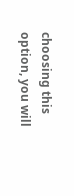choosing this option, you will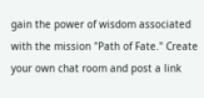gain the power of wisdom associated with the mission "Path of Fate." Create your own chat room and post a link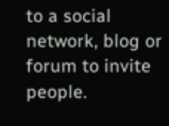to a social network, blog or forum to invite people.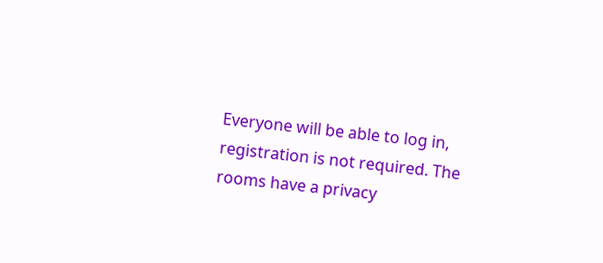Everyone will be able to log in, registration is not required. The rooms have a privacy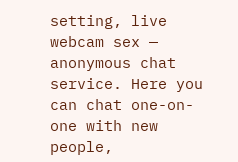setting, live webcam sex — anonymous chat service. Here you can chat one-on-one with new people,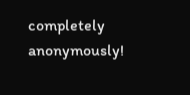completely anonymously!